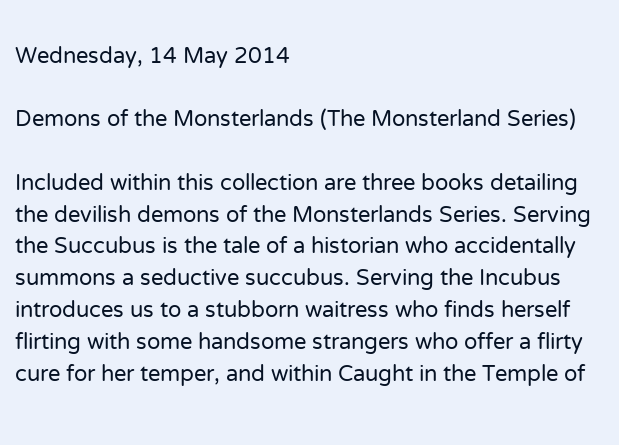Wednesday, 14 May 2014

Demons of the Monsterlands (The Monsterland Series)

Included within this collection are three books detailing the devilish demons of the Monsterlands Series. Serving the Succubus is the tale of a historian who accidentally summons a seductive succubus. Serving the Incubus introduces us to a stubborn waitress who finds herself flirting with some handsome strangers who offer a flirty cure for her temper, and within Caught in the Temple of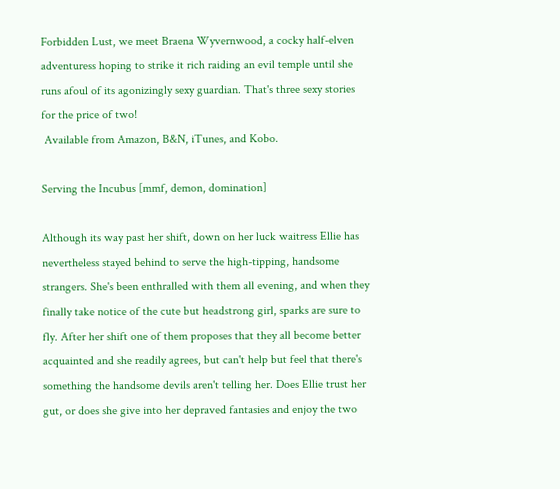Forbidden Lust, we meet Braena Wyvernwood, a cocky half-elven adventuress hoping to strike it rich raiding an evil temple until she runs afoul of its agonizingly sexy guardian. That's three sexy stories for the price of two!
 Available from Amazon, B&N, iTunes, and Kobo.

Serving the Incubus [mmf, demon, domination]

Although its way past her shift, down on her luck waitress Ellie has nevertheless stayed behind to serve the high-tipping, handsome strangers. She's been enthralled with them all evening, and when they finally take notice of the cute but headstrong girl, sparks are sure to fly. After her shift one of them proposes that they all become better acquainted and she readily agrees, but can't help but feel that there's something the handsome devils aren't telling her. Does Ellie trust her gut, or does she give into her depraved fantasies and enjoy the two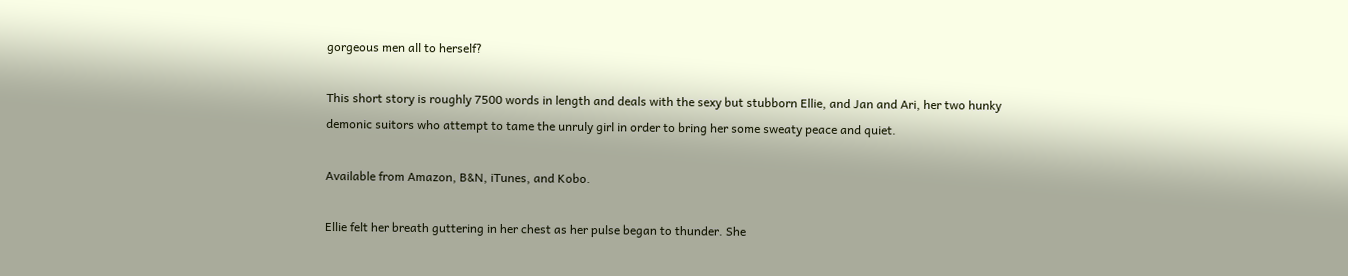gorgeous men all to herself?

This short story is roughly 7500 words in length and deals with the sexy but stubborn Ellie, and Jan and Ari, her two hunky demonic suitors who attempt to tame the unruly girl in order to bring her some sweaty peace and quiet.

Available from Amazon, B&N, iTunes, and Kobo.

Ellie felt her breath guttering in her chest as her pulse began to thunder. She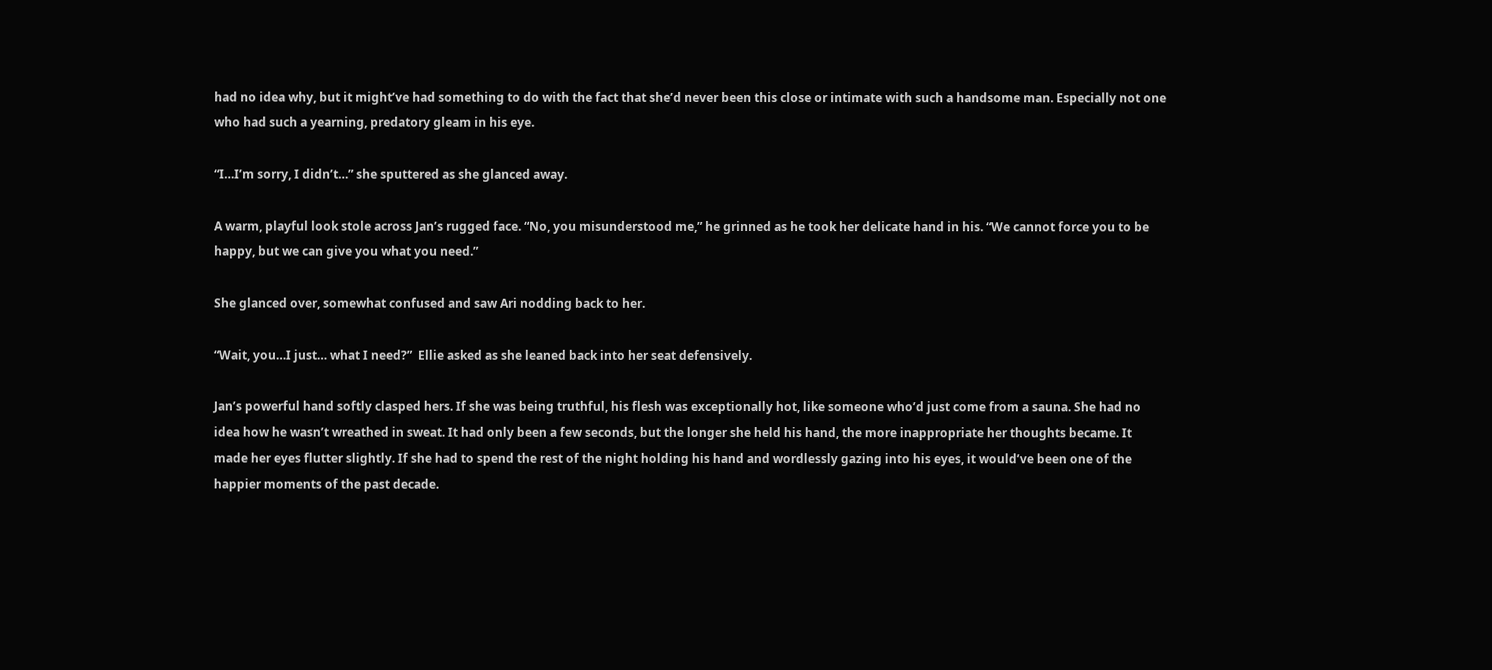had no idea why, but it might’ve had something to do with the fact that she’d never been this close or intimate with such a handsome man. Especially not one who had such a yearning, predatory gleam in his eye.

“I…I’m sorry, I didn’t…” she sputtered as she glanced away.

A warm, playful look stole across Jan’s rugged face. “No, you misunderstood me,” he grinned as he took her delicate hand in his. “We cannot force you to be happy, but we can give you what you need.”

She glanced over, somewhat confused and saw Ari nodding back to her.

“Wait, you…I just… what I need?”  Ellie asked as she leaned back into her seat defensively.

Jan’s powerful hand softly clasped hers. If she was being truthful, his flesh was exceptionally hot, like someone who’d just come from a sauna. She had no idea how he wasn’t wreathed in sweat. It had only been a few seconds, but the longer she held his hand, the more inappropriate her thoughts became. It made her eyes flutter slightly. If she had to spend the rest of the night holding his hand and wordlessly gazing into his eyes, it would’ve been one of the happier moments of the past decade.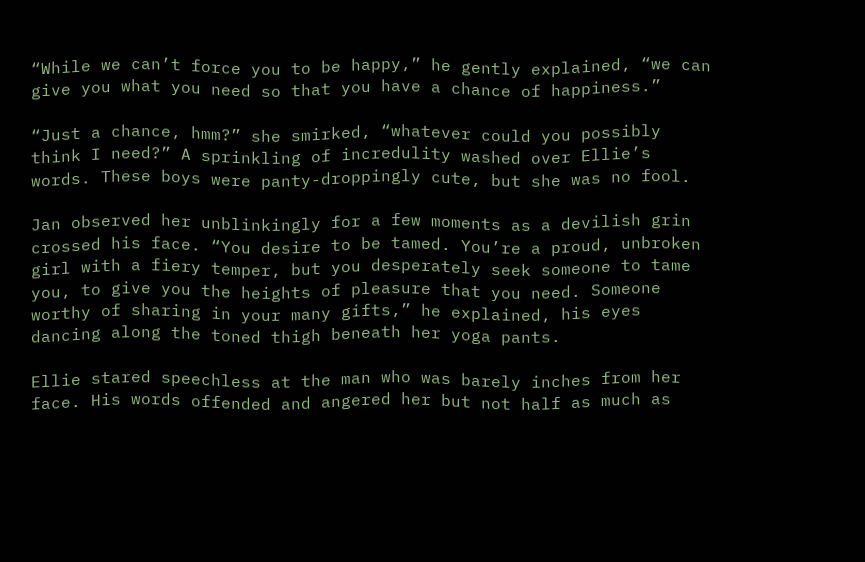“While we can’t force you to be happy,” he gently explained, “we can give you what you need so that you have a chance of happiness.”

“Just a chance, hmm?” she smirked, “whatever could you possibly think I need?” A sprinkling of incredulity washed over Ellie’s words. These boys were panty-droppingly cute, but she was no fool.

Jan observed her unblinkingly for a few moments as a devilish grin crossed his face. “You desire to be tamed. You’re a proud, unbroken girl with a fiery temper, but you desperately seek someone to tame you, to give you the heights of pleasure that you need. Someone worthy of sharing in your many gifts,” he explained, his eyes dancing along the toned thigh beneath her yoga pants.

Ellie stared speechless at the man who was barely inches from her face. His words offended and angered her but not half as much as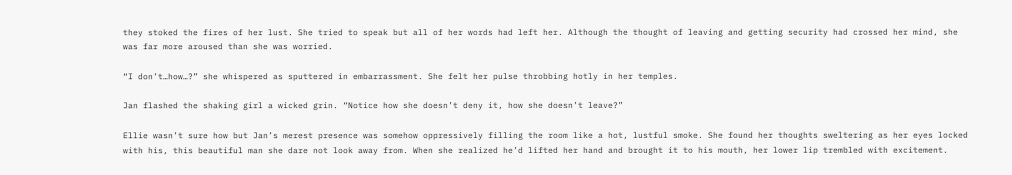they stoked the fires of her lust. She tried to speak but all of her words had left her. Although the thought of leaving and getting security had crossed her mind, she was far more aroused than she was worried.

“I don’t…how…?” she whispered as sputtered in embarrassment. She felt her pulse throbbing hotly in her temples.

Jan flashed the shaking girl a wicked grin. “Notice how she doesn’t deny it, how she doesn’t leave?”

Ellie wasn’t sure how but Jan’s merest presence was somehow oppressively filling the room like a hot, lustful smoke. She found her thoughts sweltering as her eyes locked with his, this beautiful man she dare not look away from. When she realized he’d lifted her hand and brought it to his mouth, her lower lip trembled with excitement.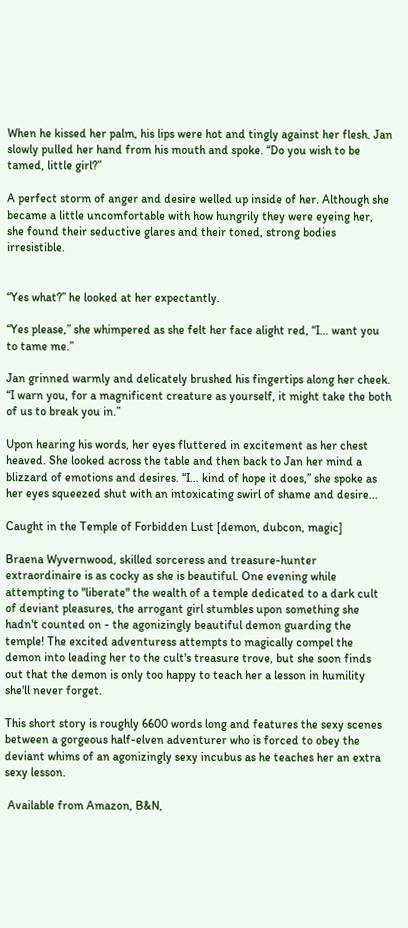When he kissed her palm, his lips were hot and tingly against her flesh. Jan slowly pulled her hand from his mouth and spoke. “Do you wish to be tamed, little girl?”

A perfect storm of anger and desire welled up inside of her. Although she became a little uncomfortable with how hungrily they were eyeing her, she found their seductive glares and their toned, strong bodies irresistible.


“Yes what?” he looked at her expectantly.

“Yes please,” she whimpered as she felt her face alight red, “I… want you to tame me.”

Jan grinned warmly and delicately brushed his fingertips along her cheek. “I warn you, for a magnificent creature as yourself, it might take the both of us to break you in.”

Upon hearing his words, her eyes fluttered in excitement as her chest heaved. She looked across the table and then back to Jan her mind a blizzard of emotions and desires. “I… kind of hope it does,” she spoke as her eyes squeezed shut with an intoxicating swirl of shame and desire...

Caught in the Temple of Forbidden Lust [demon, dubcon, magic]

Braena Wyvernwood, skilled sorceress and treasure-hunter extraordinaire is as cocky as she is beautiful. One evening while attempting to "liberate" the wealth of a temple dedicated to a dark cult of deviant pleasures, the arrogant girl stumbles upon something she hadn't counted on - the agonizingly beautiful demon guarding the temple! The excited adventuress attempts to magically compel the demon into leading her to the cult's treasure trove, but she soon finds out that the demon is only too happy to teach her a lesson in humility she'll never forget.

This short story is roughly 6600 words long and features the sexy scenes between a gorgeous half-elven adventurer who is forced to obey the deviant whims of an agonizingly sexy incubus as he teaches her an extra sexy lesson.

 Available from Amazon, B&N,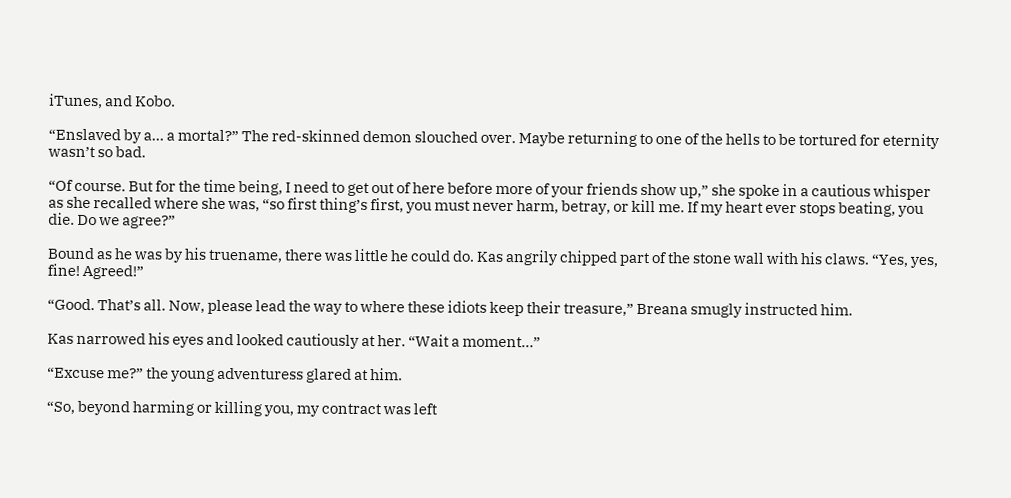iTunes, and Kobo.

“Enslaved by a… a mortal?” The red-skinned demon slouched over. Maybe returning to one of the hells to be tortured for eternity wasn’t so bad.

“Of course. But for the time being, I need to get out of here before more of your friends show up,” she spoke in a cautious whisper as she recalled where she was, “so first thing’s first, you must never harm, betray, or kill me. If my heart ever stops beating, you die. Do we agree?”

Bound as he was by his truename, there was little he could do. Kas angrily chipped part of the stone wall with his claws. “Yes, yes, fine! Agreed!”

“Good. That’s all. Now, please lead the way to where these idiots keep their treasure,” Breana smugly instructed him.

Kas narrowed his eyes and looked cautiously at her. “Wait a moment…”

“Excuse me?” the young adventuress glared at him.

“So, beyond harming or killing you, my contract was left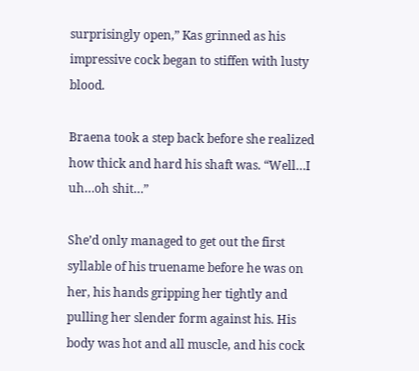surprisingly open,” Kas grinned as his impressive cock began to stiffen with lusty blood.

Braena took a step back before she realized how thick and hard his shaft was. “Well…I uh…oh shit…”

She’d only managed to get out the first syllable of his truename before he was on her, his hands gripping her tightly and pulling her slender form against his. His body was hot and all muscle, and his cock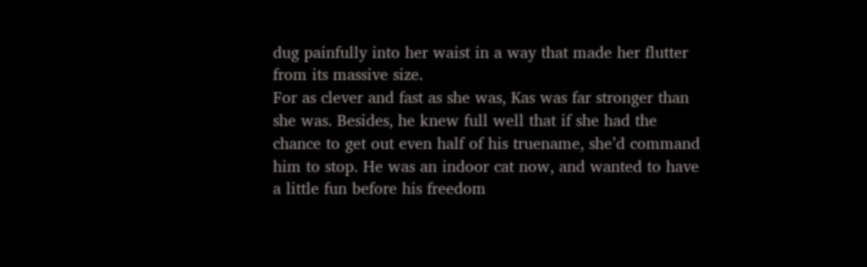dug painfully into her waist in a way that made her flutter from its massive size.
For as clever and fast as she was, Kas was far stronger than she was. Besides, he knew full well that if she had the chance to get out even half of his truename, she’d command him to stop. He was an indoor cat now, and wanted to have a little fun before his freedom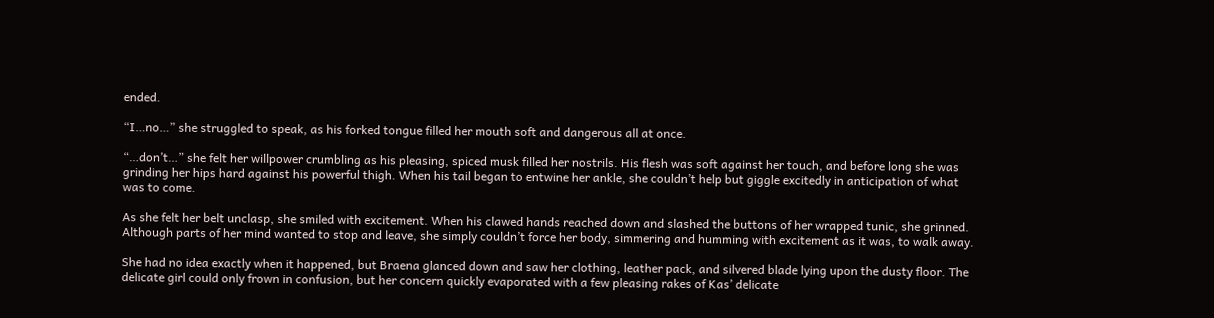ended.

“I…no…” she struggled to speak, as his forked tongue filled her mouth soft and dangerous all at once.

“…don’t…” she felt her willpower crumbling as his pleasing, spiced musk filled her nostrils. His flesh was soft against her touch, and before long she was grinding her hips hard against his powerful thigh. When his tail began to entwine her ankle, she couldn’t help but giggle excitedly in anticipation of what was to come.

As she felt her belt unclasp, she smiled with excitement. When his clawed hands reached down and slashed the buttons of her wrapped tunic, she grinned. Although parts of her mind wanted to stop and leave, she simply couldn’t force her body, simmering and humming with excitement as it was, to walk away.

She had no idea exactly when it happened, but Braena glanced down and saw her clothing, leather pack, and silvered blade lying upon the dusty floor. The delicate girl could only frown in confusion, but her concern quickly evaporated with a few pleasing rakes of Kas’ delicate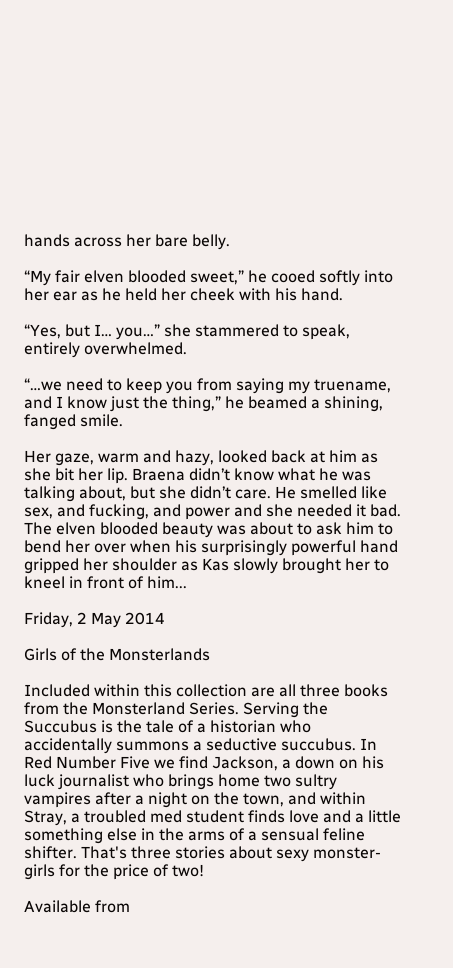hands across her bare belly.

“My fair elven blooded sweet,” he cooed softly into her ear as he held her cheek with his hand.

“Yes, but I… you…” she stammered to speak, entirely overwhelmed.

“…we need to keep you from saying my truename, and I know just the thing,” he beamed a shining, fanged smile.

Her gaze, warm and hazy, looked back at him as she bit her lip. Braena didn’t know what he was talking about, but she didn’t care. He smelled like sex, and fucking, and power and she needed it bad. The elven blooded beauty was about to ask him to bend her over when his surprisingly powerful hand gripped her shoulder as Kas slowly brought her to kneel in front of him...

Friday, 2 May 2014

Girls of the Monsterlands

Included within this collection are all three books from the Monsterland Series. Serving the Succubus is the tale of a historian who accidentally summons a seductive succubus. In Red Number Five we find Jackson, a down on his luck journalist who brings home two sultry vampires after a night on the town, and within Stray, a troubled med student finds love and a little something else in the arms of a sensual feline shifter. That's three stories about sexy monster-girls for the price of two!

Available from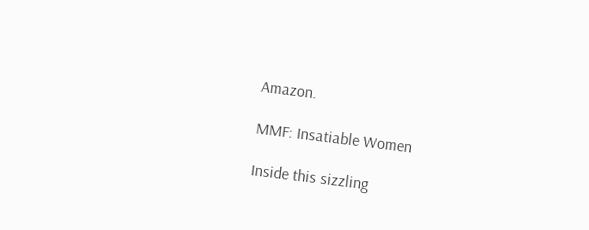Amazon.

MMF: Insatiable Women

Inside this sizzling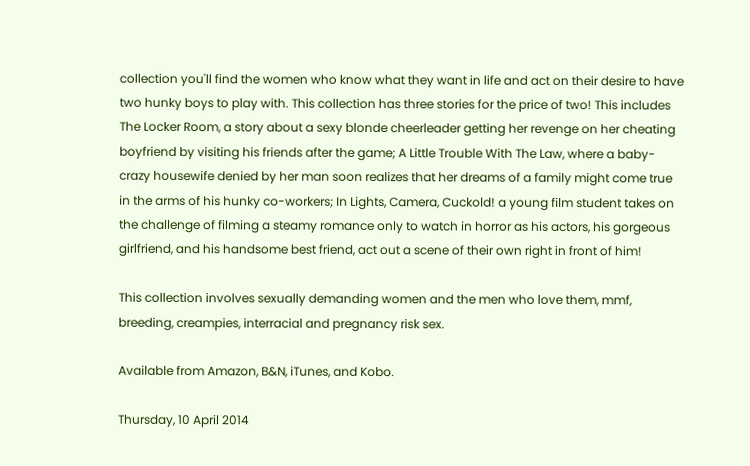collection you'll find the women who know what they want in life and act on their desire to have two hunky boys to play with. This collection has three stories for the price of two! This includes The Locker Room, a story about a sexy blonde cheerleader getting her revenge on her cheating boyfriend by visiting his friends after the game; A Little Trouble With The Law, where a baby-crazy housewife denied by her man soon realizes that her dreams of a family might come true in the arms of his hunky co-workers; In Lights, Camera, Cuckold! a young film student takes on the challenge of filming a steamy romance only to watch in horror as his actors, his gorgeous girlfriend, and his handsome best friend, act out a scene of their own right in front of him!

This collection involves sexually demanding women and the men who love them, mmf, breeding, creampies, interracial and pregnancy risk sex.

Available from Amazon, B&N, iTunes, and Kobo.

Thursday, 10 April 2014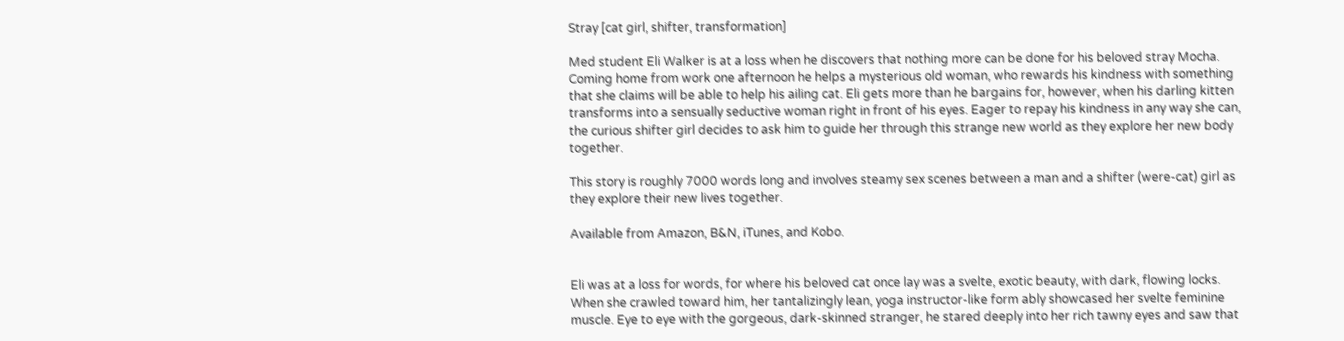Stray [cat girl, shifter, transformation]

Med student Eli Walker is at a loss when he discovers that nothing more can be done for his beloved stray Mocha. Coming home from work one afternoon he helps a mysterious old woman, who rewards his kindness with something that she claims will be able to help his ailing cat. Eli gets more than he bargains for, however, when his darling kitten transforms into a sensually seductive woman right in front of his eyes. Eager to repay his kindness in any way she can, the curious shifter girl decides to ask him to guide her through this strange new world as they explore her new body together.

This story is roughly 7000 words long and involves steamy sex scenes between a man and a shifter (were-cat) girl as they explore their new lives together.

Available from Amazon, B&N, iTunes, and Kobo.


Eli was at a loss for words, for where his beloved cat once lay was a svelte, exotic beauty, with dark, flowing locks. When she crawled toward him, her tantalizingly lean, yoga instructor-like form ably showcased her svelte feminine muscle. Eye to eye with the gorgeous, dark-skinned stranger, he stared deeply into her rich tawny eyes and saw that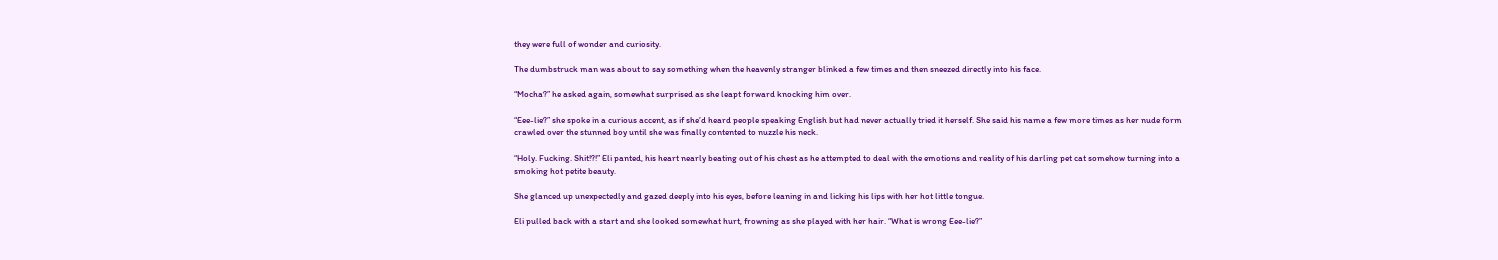they were full of wonder and curiosity.

The dumbstruck man was about to say something when the heavenly stranger blinked a few times and then sneezed directly into his face.

“Mocha?” he asked again, somewhat surprised as she leapt forward knocking him over.

“Eee-lie?” she spoke in a curious accent, as if she’d heard people speaking English but had never actually tried it herself. She said his name a few more times as her nude form crawled over the stunned boy until she was finally contented to nuzzle his neck.

“Holy. Fucking. Shit!?!” Eli panted, his heart nearly beating out of his chest as he attempted to deal with the emotions and reality of his darling pet cat somehow turning into a smoking hot petite beauty.

She glanced up unexpectedly and gazed deeply into his eyes, before leaning in and licking his lips with her hot little tongue.

Eli pulled back with a start and she looked somewhat hurt, frowning as she played with her hair. “What is wrong Eee-lie?”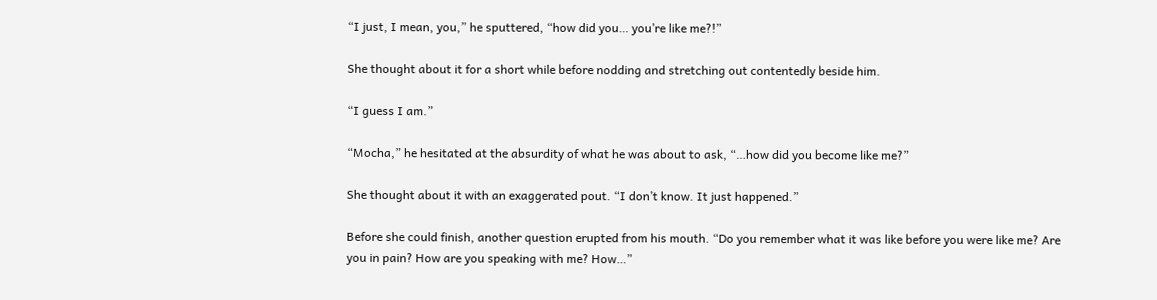“I just, I mean, you,” he sputtered, “how did you… you’re like me?!”

She thought about it for a short while before nodding and stretching out contentedly beside him.

“I guess I am.”

“Mocha,” he hesitated at the absurdity of what he was about to ask, “…how did you become like me?”

She thought about it with an exaggerated pout. “I don’t know. It just happened.”

Before she could finish, another question erupted from his mouth. “Do you remember what it was like before you were like me? Are you in pain? How are you speaking with me? How…”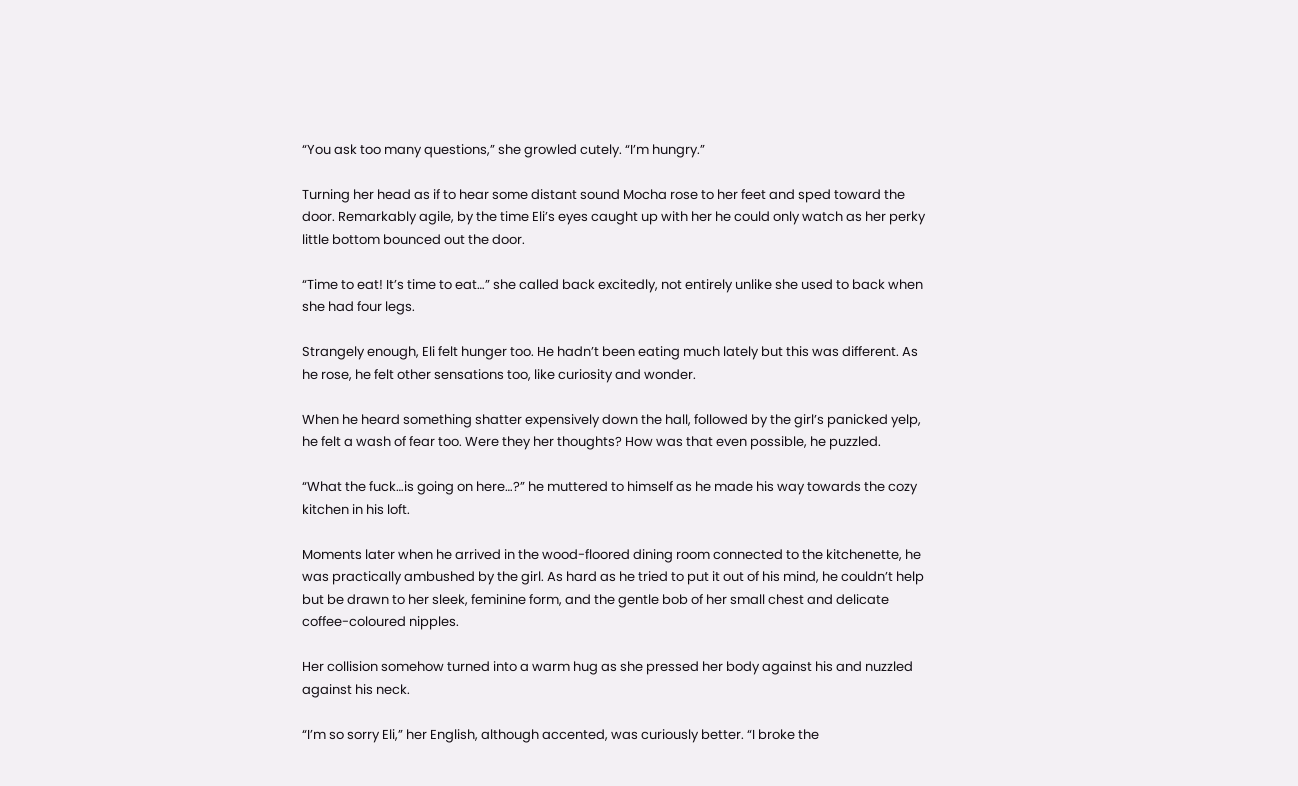“You ask too many questions,” she growled cutely. “I’m hungry.”

Turning her head as if to hear some distant sound Mocha rose to her feet and sped toward the door. Remarkably agile, by the time Eli’s eyes caught up with her he could only watch as her perky little bottom bounced out the door.

“Time to eat! It’s time to eat…” she called back excitedly, not entirely unlike she used to back when she had four legs.

Strangely enough, Eli felt hunger too. He hadn’t been eating much lately but this was different. As he rose, he felt other sensations too, like curiosity and wonder.

When he heard something shatter expensively down the hall, followed by the girl’s panicked yelp, he felt a wash of fear too. Were they her thoughts? How was that even possible, he puzzled.

“What the fuck…is going on here…?” he muttered to himself as he made his way towards the cozy kitchen in his loft.

Moments later when he arrived in the wood-floored dining room connected to the kitchenette, he was practically ambushed by the girl. As hard as he tried to put it out of his mind, he couldn’t help but be drawn to her sleek, feminine form, and the gentle bob of her small chest and delicate coffee-coloured nipples.

Her collision somehow turned into a warm hug as she pressed her body against his and nuzzled against his neck.

“I’m so sorry Eli,” her English, although accented, was curiously better. “I broke the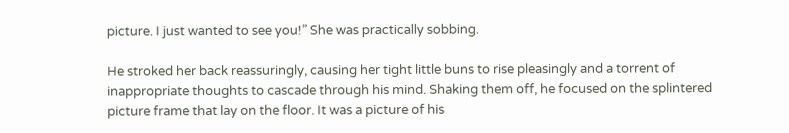picture. I just wanted to see you!” She was practically sobbing.

He stroked her back reassuringly, causing her tight little buns to rise pleasingly and a torrent of inappropriate thoughts to cascade through his mind. Shaking them off, he focused on the splintered picture frame that lay on the floor. It was a picture of his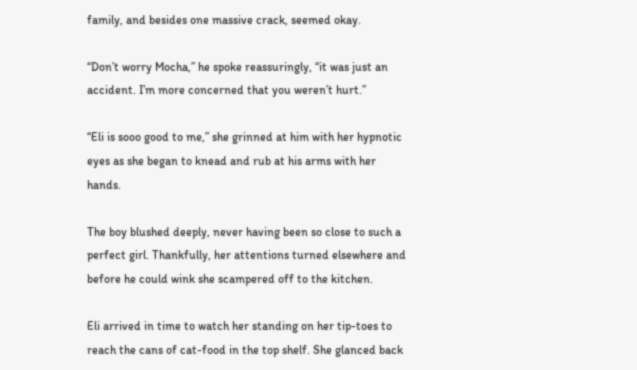family, and besides one massive crack, seemed okay.

“Don’t worry Mocha,” he spoke reassuringly, “it was just an accident. I’m more concerned that you weren’t hurt.”

“Eli is sooo good to me,” she grinned at him with her hypnotic eyes as she began to knead and rub at his arms with her hands.

The boy blushed deeply, never having been so close to such a perfect girl. Thankfully, her attentions turned elsewhere and before he could wink she scampered off to the kitchen.

Eli arrived in time to watch her standing on her tip-toes to reach the cans of cat-food in the top shelf. She glanced back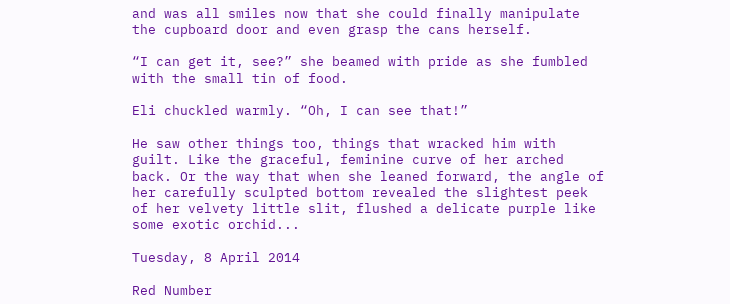and was all smiles now that she could finally manipulate the cupboard door and even grasp the cans herself.

“I can get it, see?” she beamed with pride as she fumbled with the small tin of food.

Eli chuckled warmly. “Oh, I can see that!”

He saw other things too, things that wracked him with guilt. Like the graceful, feminine curve of her arched back. Or the way that when she leaned forward, the angle of her carefully sculpted bottom revealed the slightest peek of her velvety little slit, flushed a delicate purple like some exotic orchid...

Tuesday, 8 April 2014

Red Number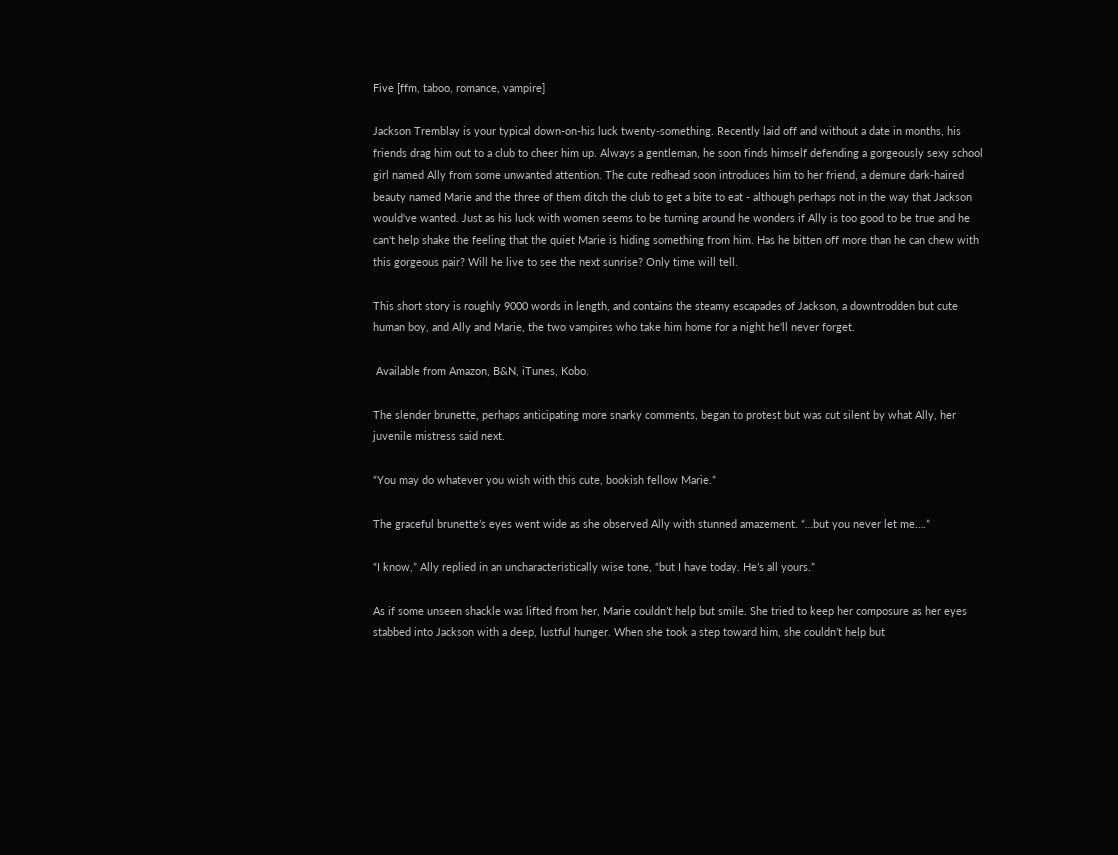Five [ffm, taboo, romance, vampire]

Jackson Tremblay is your typical down-on-his luck twenty-something. Recently laid off and without a date in months, his friends drag him out to a club to cheer him up. Always a gentleman, he soon finds himself defending a gorgeously sexy school girl named Ally from some unwanted attention. The cute redhead soon introduces him to her friend, a demure dark-haired beauty named Marie and the three of them ditch the club to get a bite to eat - although perhaps not in the way that Jackson would've wanted. Just as his luck with women seems to be turning around he wonders if Ally is too good to be true and he can't help shake the feeling that the quiet Marie is hiding something from him. Has he bitten off more than he can chew with this gorgeous pair? Will he live to see the next sunrise? Only time will tell.

This short story is roughly 9000 words in length, and contains the steamy escapades of Jackson, a downtrodden but cute human boy, and Ally and Marie, the two vampires who take him home for a night he'll never forget.

 Available from Amazon, B&N, iTunes, Kobo.

The slender brunette, perhaps anticipating more snarky comments, began to protest but was cut silent by what Ally, her juvenile mistress said next.

“You may do whatever you wish with this cute, bookish fellow Marie.”

The graceful brunette’s eyes went wide as she observed Ally with stunned amazement. “…but you never let me….”

“I know,” Ally replied in an uncharacteristically wise tone, “but I have today. He’s all yours.”

As if some unseen shackle was lifted from her, Marie couldn’t help but smile. She tried to keep her composure as her eyes stabbed into Jackson with a deep, lustful hunger. When she took a step toward him, she couldn’t help but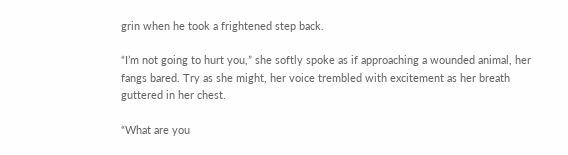grin when he took a frightened step back.

“I’m not going to hurt you,” she softly spoke as if approaching a wounded animal, her fangs bared. Try as she might, her voice trembled with excitement as her breath guttered in her chest.

“What are you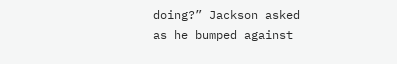doing?” Jackson asked as he bumped against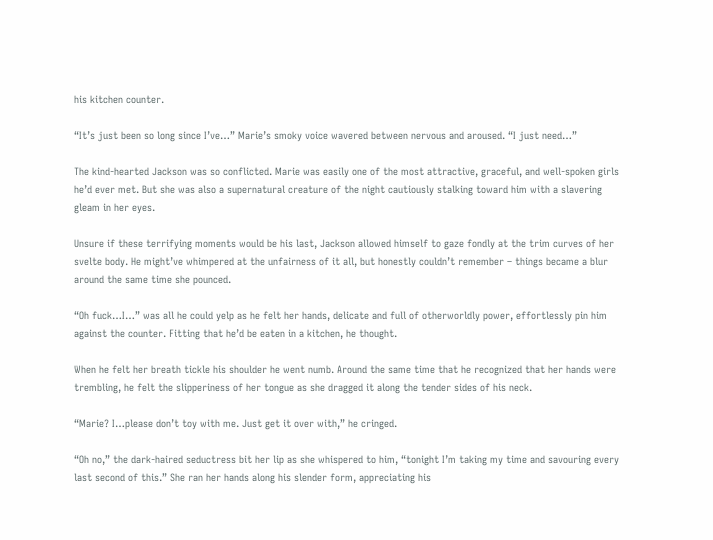his kitchen counter.

“It’s just been so long since I’ve…” Marie’s smoky voice wavered between nervous and aroused. “I just need…”

The kind-hearted Jackson was so conflicted. Marie was easily one of the most attractive, graceful, and well-spoken girls he’d ever met. But she was also a supernatural creature of the night cautiously stalking toward him with a slavering gleam in her eyes.

Unsure if these terrifying moments would be his last, Jackson allowed himself to gaze fondly at the trim curves of her svelte body. He might’ve whimpered at the unfairness of it all, but honestly couldn’t remember – things became a blur around the same time she pounced.

“Oh fuck…I…” was all he could yelp as he felt her hands, delicate and full of otherworldly power, effortlessly pin him against the counter. Fitting that he’d be eaten in a kitchen, he thought.

When he felt her breath tickle his shoulder he went numb. Around the same time that he recognized that her hands were trembling, he felt the slipperiness of her tongue as she dragged it along the tender sides of his neck.

“Marie? I…please don’t toy with me. Just get it over with,” he cringed.

“Oh no,” the dark-haired seductress bit her lip as she whispered to him, “tonight I’m taking my time and savouring every last second of this.” She ran her hands along his slender form, appreciating his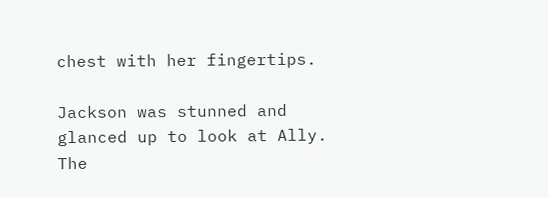chest with her fingertips.

Jackson was stunned and glanced up to look at Ally. The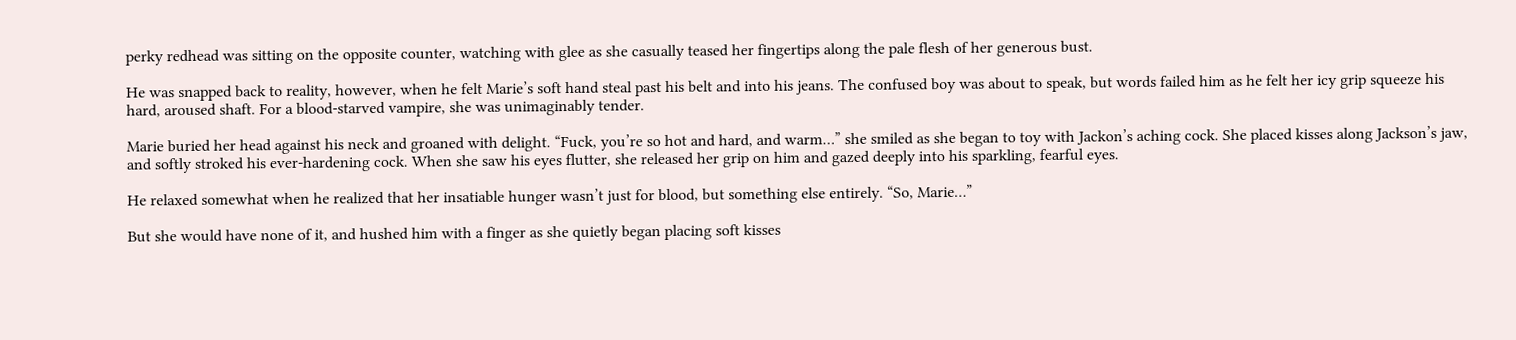perky redhead was sitting on the opposite counter, watching with glee as she casually teased her fingertips along the pale flesh of her generous bust.

He was snapped back to reality, however, when he felt Marie’s soft hand steal past his belt and into his jeans. The confused boy was about to speak, but words failed him as he felt her icy grip squeeze his hard, aroused shaft. For a blood-starved vampire, she was unimaginably tender.

Marie buried her head against his neck and groaned with delight. “Fuck, you’re so hot and hard, and warm…” she smiled as she began to toy with Jackon’s aching cock. She placed kisses along Jackson’s jaw, and softly stroked his ever-hardening cock. When she saw his eyes flutter, she released her grip on him and gazed deeply into his sparkling, fearful eyes.

He relaxed somewhat when he realized that her insatiable hunger wasn’t just for blood, but something else entirely. “So, Marie…”

But she would have none of it, and hushed him with a finger as she quietly began placing soft kisses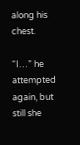along his chest.

“I…” he attempted again, but still she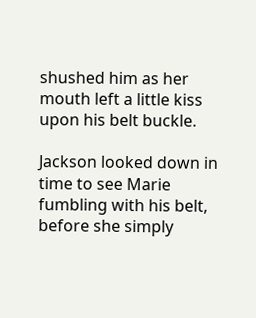shushed him as her mouth left a little kiss upon his belt buckle.

Jackson looked down in time to see Marie fumbling with his belt, before she simply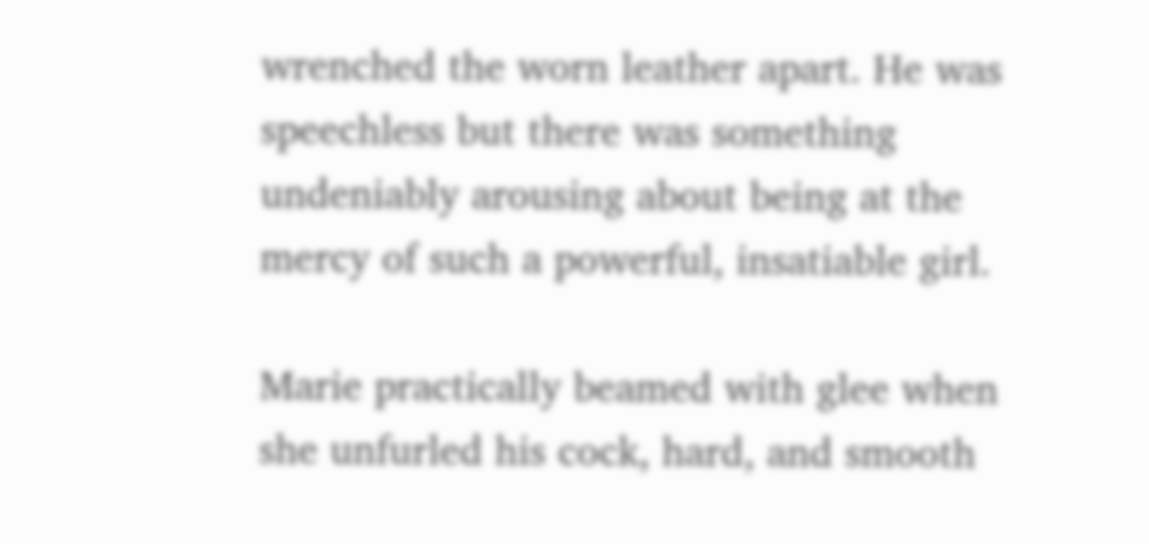wrenched the worn leather apart. He was speechless but there was something undeniably arousing about being at the mercy of such a powerful, insatiable girl.

Marie practically beamed with glee when she unfurled his cock, hard, and smooth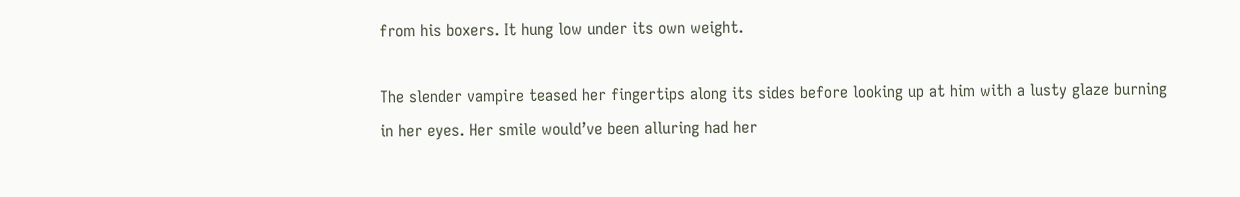from his boxers. It hung low under its own weight.

The slender vampire teased her fingertips along its sides before looking up at him with a lusty glaze burning in her eyes. Her smile would’ve been alluring had her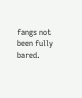fangs not been fully bared.